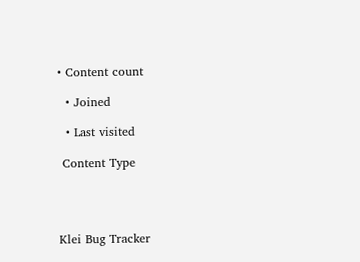• Content count

  • Joined

  • Last visited

 Content Type




Klei Bug Tracker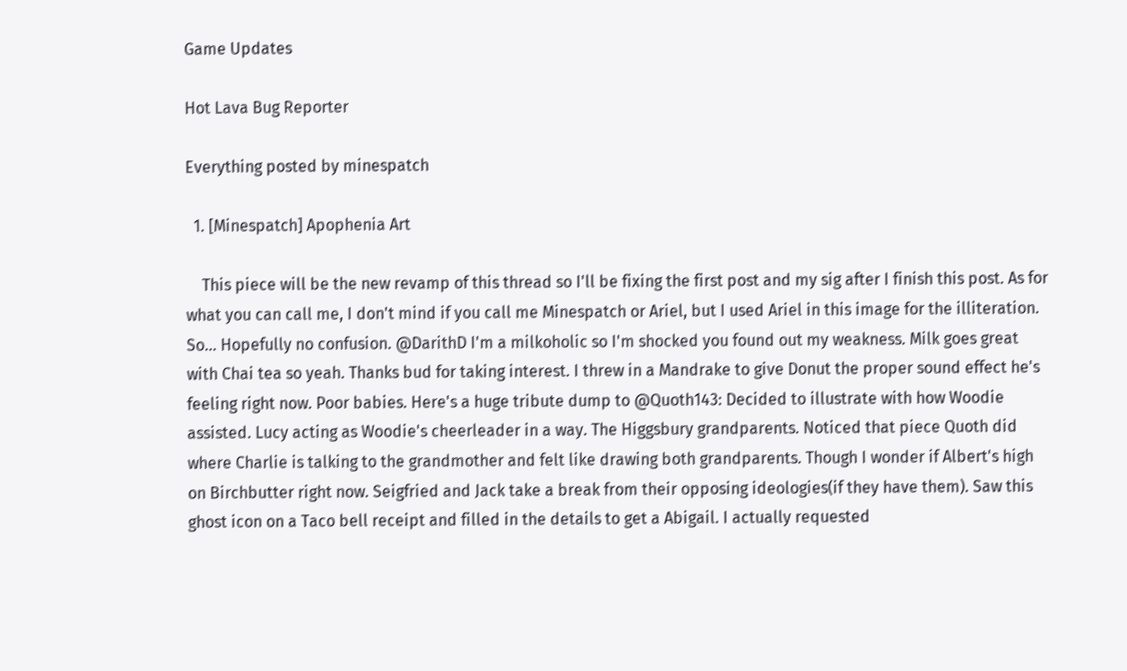Game Updates

Hot Lava Bug Reporter

Everything posted by minespatch

  1. [Minespatch] Apophenia Art

    This piece will be the new revamp of this thread so I'll be fixing the first post and my sig after I finish this post. As for what you can call me, I don't mind if you call me Minespatch or Ariel, but I used Ariel in this image for the illiteration. So... Hopefully no confusion. @DarithD I'm a milkoholic so I'm shocked you found out my weakness. Milk goes great with Chai tea so yeah. Thanks bud for taking interest. I threw in a Mandrake to give Donut the proper sound effect he's feeling right now. Poor babies. Here's a huge tribute dump to @Quoth143: Decided to illustrate with how Woodie assisted. Lucy acting as Woodie's cheerleader in a way. The Higgsbury grandparents. Noticed that piece Quoth did where Charlie is talking to the grandmother and felt like drawing both grandparents. Though I wonder if Albert's high on Birchbutter right now. Seigfried and Jack take a break from their opposing ideologies(if they have them). Saw this ghost icon on a Taco bell receipt and filled in the details to get a Abigail. I actually requested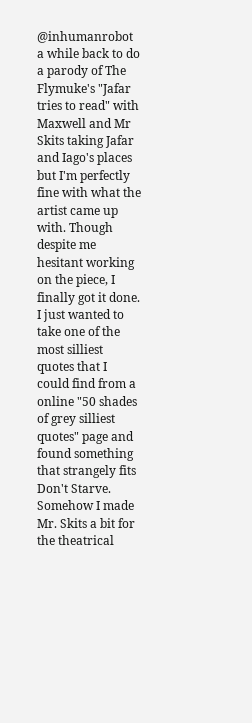@inhumanrobot a while back to do a parody of The Flymuke's "Jafar tries to read" with Maxwell and Mr Skits taking Jafar and Iago's places but I'm perfectly fine with what the artist came up with. Though despite me hesitant working on the piece, I finally got it done. I just wanted to take one of the most silliest quotes that I could find from a online "50 shades of grey silliest quotes" page and found something that strangely fits Don't Starve. Somehow I made Mr. Skits a bit for the theatrical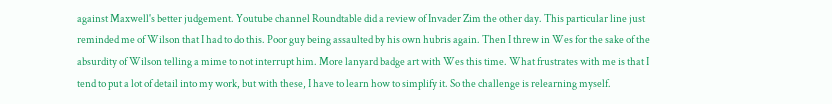against Maxwell's better judgement. Youtube channel Roundtable did a review of Invader Zim the other day. This particular line just reminded me of Wilson that I had to do this. Poor guy being assaulted by his own hubris again. Then I threw in Wes for the sake of the absurdity of Wilson telling a mime to not interrupt him. More lanyard badge art with Wes this time. What frustrates with me is that I tend to put a lot of detail into my work, but with these, I have to learn how to simplify it. So the challenge is relearning myself.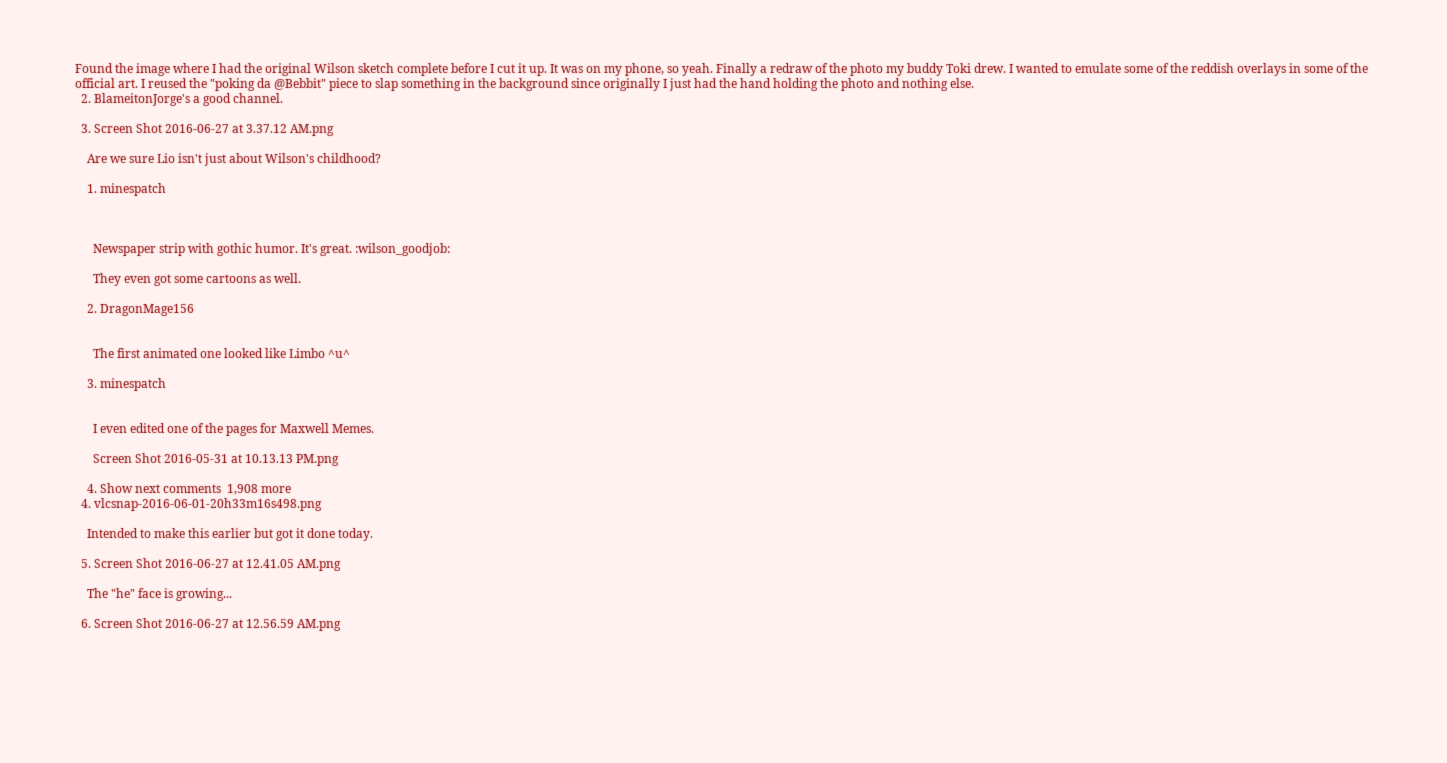Found the image where I had the original Wilson sketch complete before I cut it up. It was on my phone, so yeah. Finally a redraw of the photo my buddy Toki drew. I wanted to emulate some of the reddish overlays in some of the official art. I reused the "poking da @Bebbit" piece to slap something in the background since originally I just had the hand holding the photo and nothing else.
  2. BlameitonJorge's a good channel.

  3. Screen Shot 2016-06-27 at 3.37.12 AM.png

    Are we sure Lio isn't just about Wilson's childhood?

    1. minespatch



      Newspaper strip with gothic humor. It's great. :wilson_goodjob:

      They even got some cartoons as well.

    2. DragonMage156


      The first animated one looked like Limbo ^u^

    3. minespatch


      I even edited one of the pages for Maxwell Memes.

      Screen Shot 2016-05-31 at 10.13.13 PM.png

    4. Show next comments  1,908 more
  4. vlcsnap-2016-06-01-20h33m16s498.png

    Intended to make this earlier but got it done today.

  5. Screen Shot 2016-06-27 at 12.41.05 AM.png

    The "he" face is growing...

  6. Screen Shot 2016-06-27 at 12.56.59 AM.png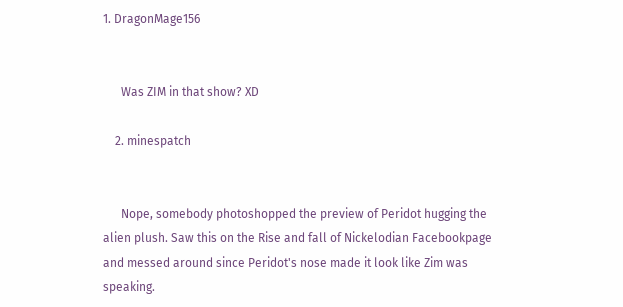1. DragonMage156


      Was ZIM in that show? XD

    2. minespatch


      Nope, somebody photoshopped the preview of Peridot hugging the alien plush. Saw this on the Rise and fall of Nickelodian Facebookpage and messed around since Peridot's nose made it look like Zim was speaking.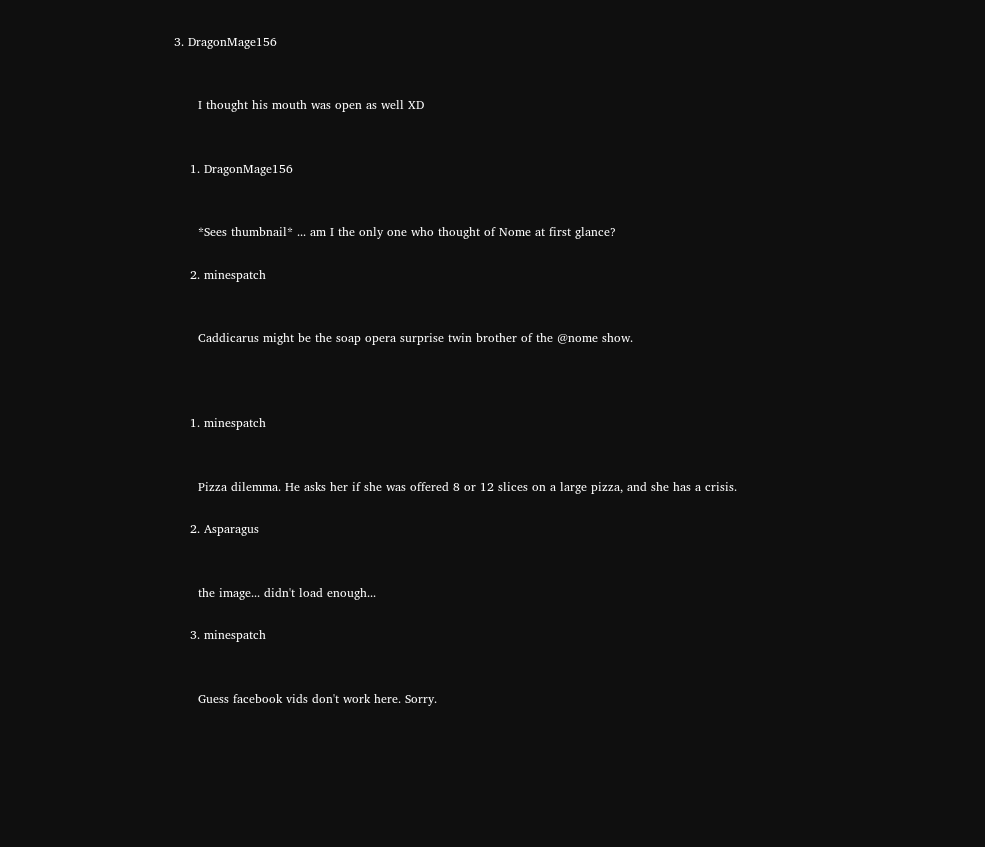3. DragonMage156


      I thought his mouth was open as well XD


    1. DragonMage156


      *Sees thumbnail* ... am I the only one who thought of Nome at first glance?

    2. minespatch


      Caddicarus might be the soap opera surprise twin brother of the @nome show.



    1. minespatch


      Pizza dilemma. He asks her if she was offered 8 or 12 slices on a large pizza, and she has a crisis.

    2. Asparagus


      the image... didn't load enough...

    3. minespatch


      Guess facebook vids don't work here. Sorry.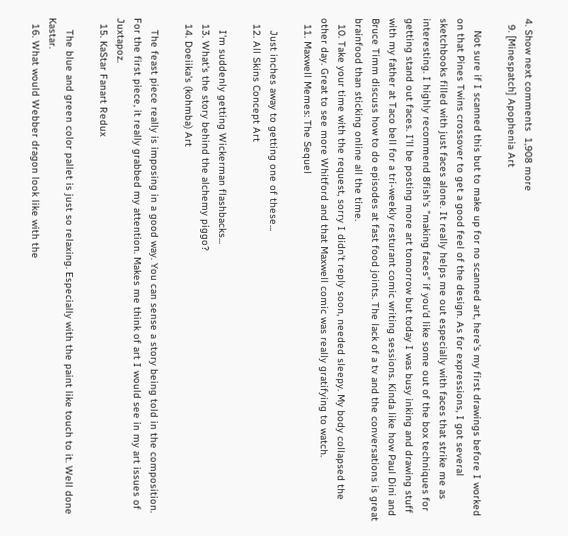4. Show next comments  1,908 more
  9. [Minespatch] Apophenia Art

    Not sure if I scanned this but to make up for no scanned art, here's my first drawings before I worked on that Pines Twins crossover to get a good feel of the design. As for expressions, I got several sketchbooks filled with just faces alone. It really helps me out especially with faces that strike me as interesting. I highly recommend 8fish's "making faces" if you'd like some out of the box techniques for getting stand out faces. I'll be posting more art tomorrow but today I was busy inking and drawing stuff with my father at Taco bell for a tri-weekly resturant comic writing sessions. Kinda like how Paul Dini and Bruce Timm discuss how to do episodes at fast food joints. The lack of a tv and the conversations is great brainfood than sticking online all the time.
  10. Take your time with the request, sorry I didn't reply soon, needed sleepy. My body collapsed the other day. Great to see more Whitford and that Maxwell comic was really gratifying to watch.
  11. Maxwell Memes: The Sequel

    Just inches away to getting one of these...
  12. All Skins Concept Art

    I'm suddenly getting Wickerman flashbacks...
  13. What's the story behind the alchemy piggo?
  14. Doeiika's (kohmba) Art

    The feast piece really is imposing in a good way. You can sense a story being told in the composition. For the first piece, it really grabbed my attention. Makes me think of art I would see in my art issues of Juxtapoz.
  15. KaStar Fanart Redux

    The blue and green color pallet is just so relaxing. Especially with the paint like touch to it. Well done Kastar.
  16. What would Webber dragon look like with the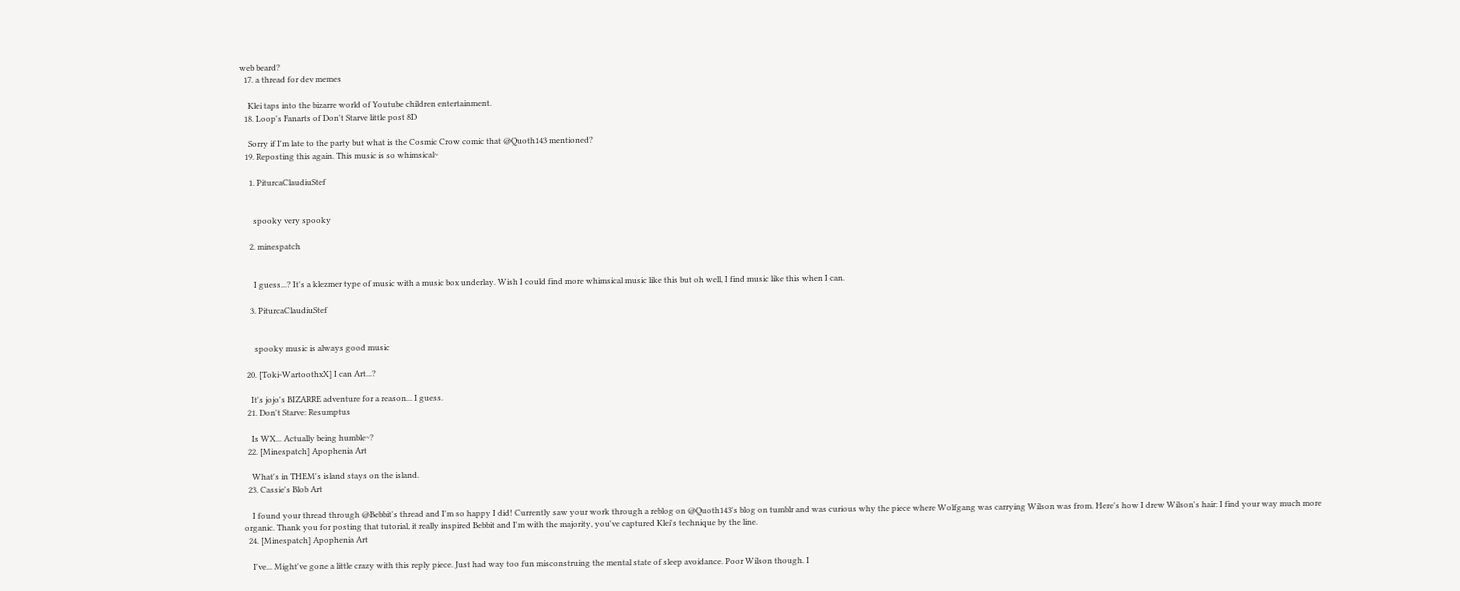web beard?
  17. a thread for dev memes

    Klei taps into the bizarre world of Youtube children entertainment.
  18. Loop's Fanarts of Don't Starve little post 8D

    Sorry if I'm late to the party but what is the Cosmic Crow comic that @Quoth143 mentioned?
  19. Reposting this again. This music is so whimsical~

    1. PiturcaClaudiuStef


      spooky very spooky

    2. minespatch


      I guess...? It's a klezmer type of music with a music box underlay. Wish I could find more whimsical music like this but oh well, I find music like this when I can.

    3. PiturcaClaudiuStef


      spooky music is always good music

  20. [Toki-WartoothxX] I can Art...?

    It's jojo's BIZARRE adventure for a reason... I guess.
  21. Don't Starve: Resumptus

    Is WX... Actually being humble~?
  22. [Minespatch] Apophenia Art

    What's in THEM's island stays on the island.
  23. Cassie's Blob Art

    I found your thread through @Bebbit's thread and I'm so happy I did! Currently saw your work through a reblog on @Quoth143's blog on tumblr and was curious why the piece where Wolfgang was carrying Wilson was from. Here's how I drew Wilson's hair: I find your way much more organic. Thank you for posting that tutorial, it really inspired Bebbit and I'm with the majority, you've captured Klei's technique by the line.
  24. [Minespatch] Apophenia Art

    I've... Might've gone a little crazy with this reply piece. Just had way too fun misconstruing the mental state of sleep avoidance. Poor Wilson though. I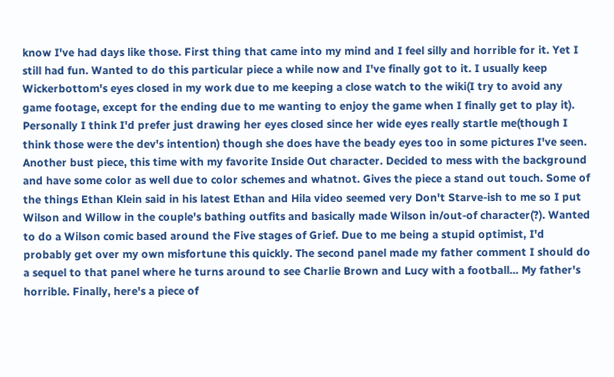know I've had days like those. First thing that came into my mind and I feel silly and horrible for it. Yet I still had fun. Wanted to do this particular piece a while now and I've finally got to it. I usually keep Wickerbottom's eyes closed in my work due to me keeping a close watch to the wiki(I try to avoid any game footage, except for the ending due to me wanting to enjoy the game when I finally get to play it). Personally I think I'd prefer just drawing her eyes closed since her wide eyes really startle me(though I think those were the dev's intention) though she does have the beady eyes too in some pictures I've seen. Another bust piece, this time with my favorite Inside Out character. Decided to mess with the background and have some color as well due to color schemes and whatnot. Gives the piece a stand out touch. Some of the things Ethan Klein said in his latest Ethan and Hila video seemed very Don't Starve-ish to me so I put Wilson and Willow in the couple's bathing outfits and basically made Wilson in/out-of character(?). Wanted to do a Wilson comic based around the Five stages of Grief. Due to me being a stupid optimist, I'd probably get over my own misfortune this quickly. The second panel made my father comment I should do a sequel to that panel where he turns around to see Charlie Brown and Lucy with a football... My father's horrible. Finally, here's a piece of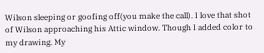Wilson sleeping or goofing off(you make the call). I love that shot of Wilson approaching his Attic window. Though I added color to my drawing. My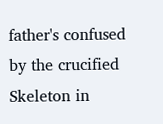father's confused by the crucified Skeleton in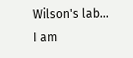Wilson's lab... I am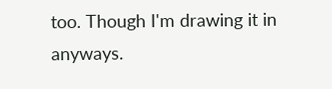too. Though I'm drawing it in anyways.